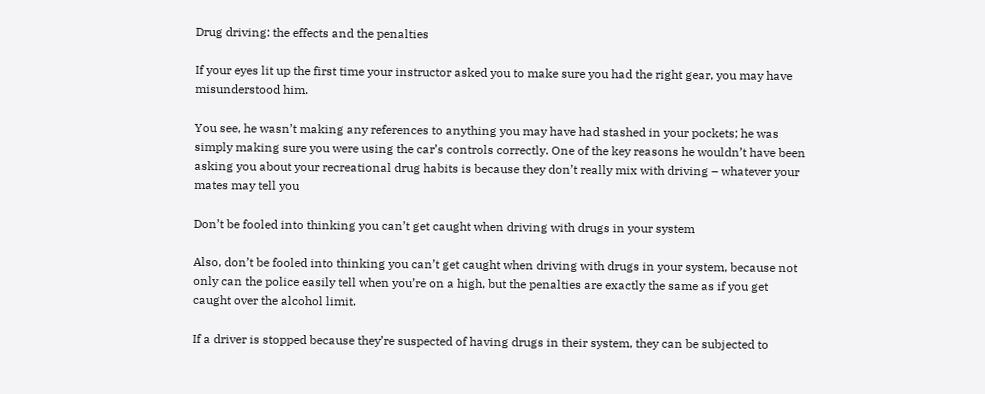Drug driving: the effects and the penalties

If your eyes lit up the first time your instructor asked you to make sure you had the right gear, you may have misunderstood him.

You see, he wasn’t making any references to anything you may have had stashed in your pockets; he was simply making sure you were using the car’s controls correctly. One of the key reasons he wouldn’t have been asking you about your recreational drug habits is because they don’t really mix with driving – whatever your mates may tell you

Don’t be fooled into thinking you can’t get caught when driving with drugs in your system

Also, don’t be fooled into thinking you can’t get caught when driving with drugs in your system, because not only can the police easily tell when you’re on a high, but the penalties are exactly the same as if you get caught over the alcohol limit.

If a driver is stopped because they’re suspected of having drugs in their system, they can be subjected to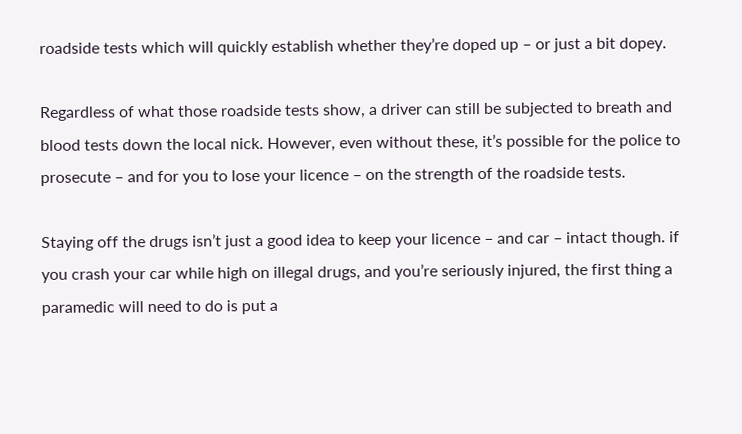roadside tests which will quickly establish whether they’re doped up – or just a bit dopey.

Regardless of what those roadside tests show, a driver can still be subjected to breath and blood tests down the local nick. However, even without these, it’s possible for the police to prosecute – and for you to lose your licence – on the strength of the roadside tests.

Staying off the drugs isn’t just a good idea to keep your licence – and car – intact though. if you crash your car while high on illegal drugs, and you’re seriously injured, the first thing a paramedic will need to do is put a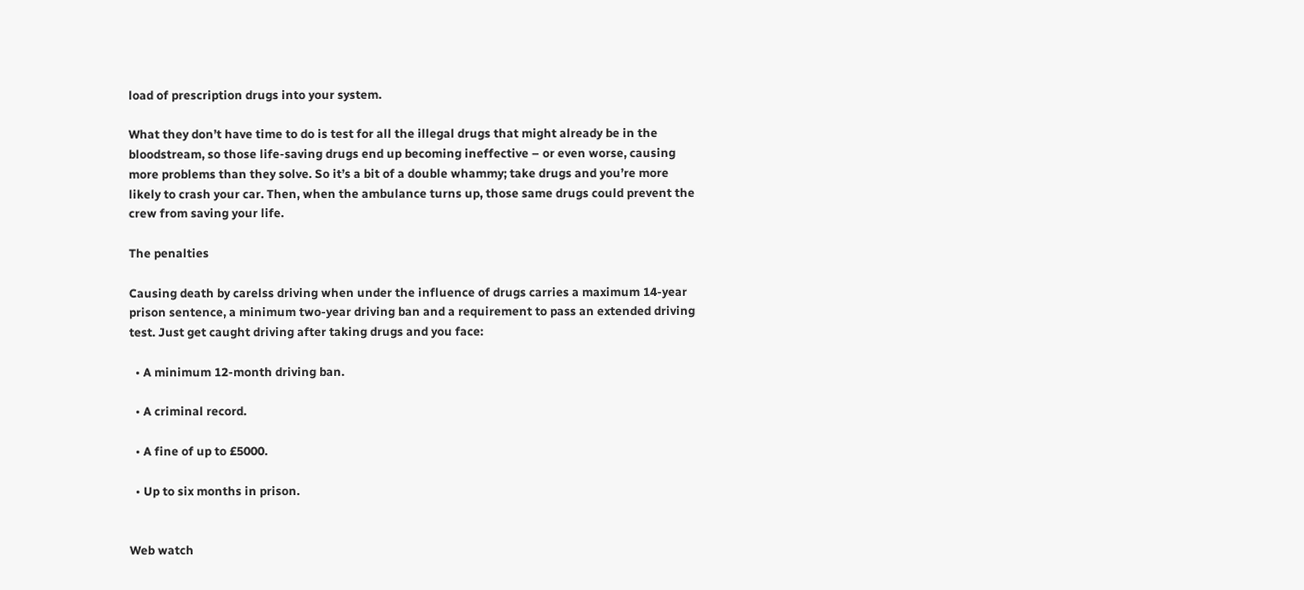load of prescription drugs into your system.

What they don’t have time to do is test for all the illegal drugs that might already be in the bloodstream, so those life-saving drugs end up becoming ineffective – or even worse, causing more problems than they solve. So it’s a bit of a double whammy; take drugs and you’re more likely to crash your car. Then, when the ambulance turns up, those same drugs could prevent the crew from saving your life.

The penalties

Causing death by carelss driving when under the influence of drugs carries a maximum 14-year prison sentence, a minimum two-year driving ban and a requirement to pass an extended driving test. Just get caught driving after taking drugs and you face:

  • A minimum 12-month driving ban.

  • A criminal record.

  • A fine of up to £5000.

  • Up to six months in prison.


Web watch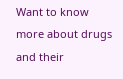Want to know more about drugs and their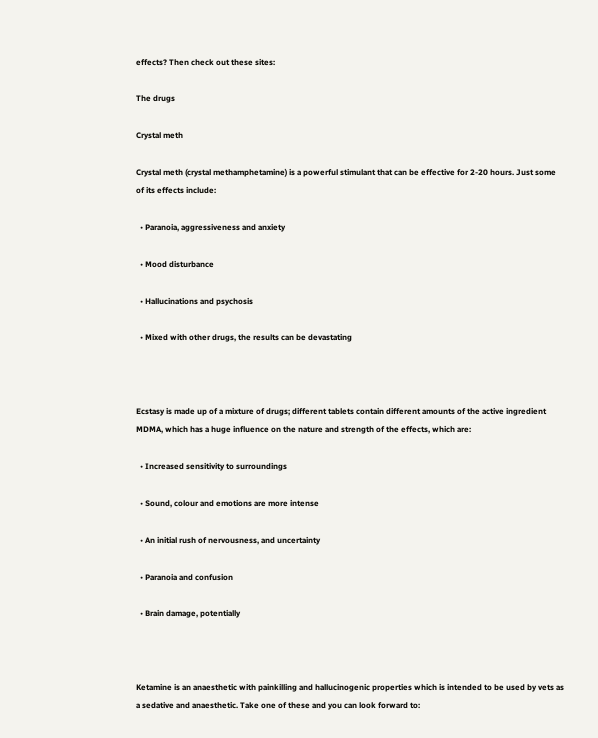effects? Then check out these sites:

The drugs

Crystal meth

Crystal meth (crystal methamphetamine) is a powerful stimulant that can be effective for 2-20 hours. Just some of its effects include:

  • Paranoia, aggressiveness and anxiety

  • Mood disturbance

  • Hallucinations and psychosis

  • Mixed with other drugs, the results can be devastating



Ecstasy is made up of a mixture of drugs; different tablets contain different amounts of the active ingredient MDMA, which has a huge influence on the nature and strength of the effects, which are:

  • Increased sensitivity to surroundings

  • Sound, colour and emotions are more intense

  • An initial rush of nervousness, and uncertainty

  • Paranoia and confusion

  • Brain damage, potentially



Ketamine is an anaesthetic with painkilling and hallucinogenic properties which is intended to be used by vets as a sedative and anaesthetic. Take one of these and you can look forward to: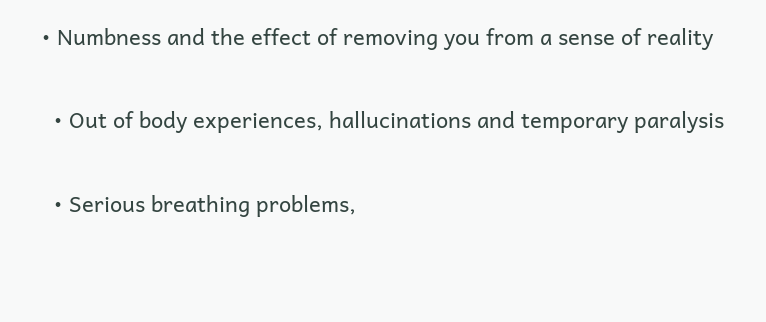• Numbness and the effect of removing you from a sense of reality

  • Out of body experiences, hallucinations and temporary paralysis

  • Serious breathing problems,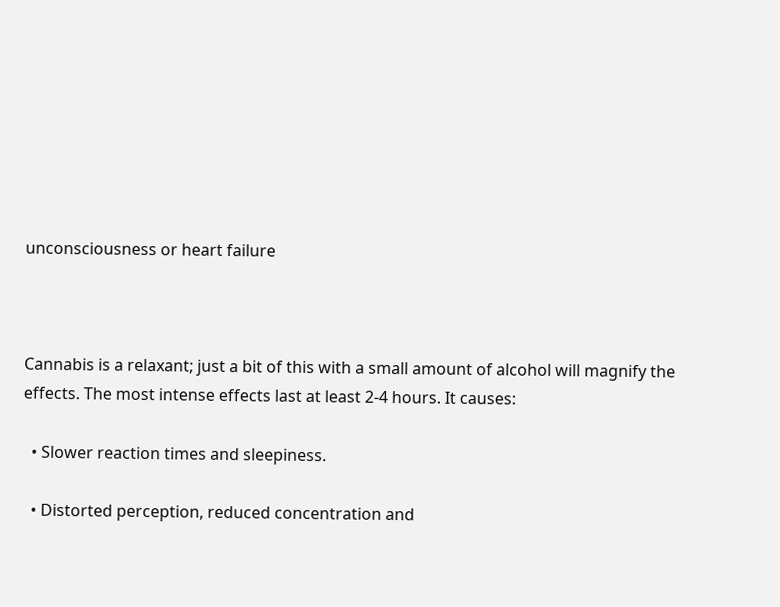unconsciousness or heart failure



Cannabis is a relaxant; just a bit of this with a small amount of alcohol will magnify the effects. The most intense effects last at least 2-4 hours. It causes:

  • Slower reaction times and sleepiness.

  • Distorted perception, reduced concentration and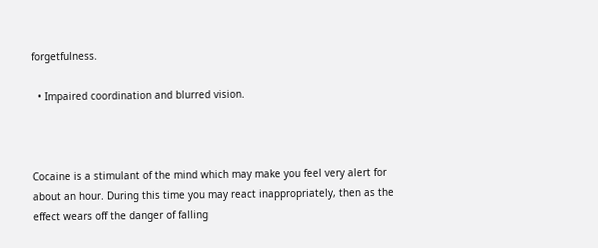forgetfulness.

  • Impaired coordination and blurred vision.



Cocaine is a stimulant of the mind which may make you feel very alert for about an hour. During this time you may react inappropriately, then as the effect wears off the danger of falling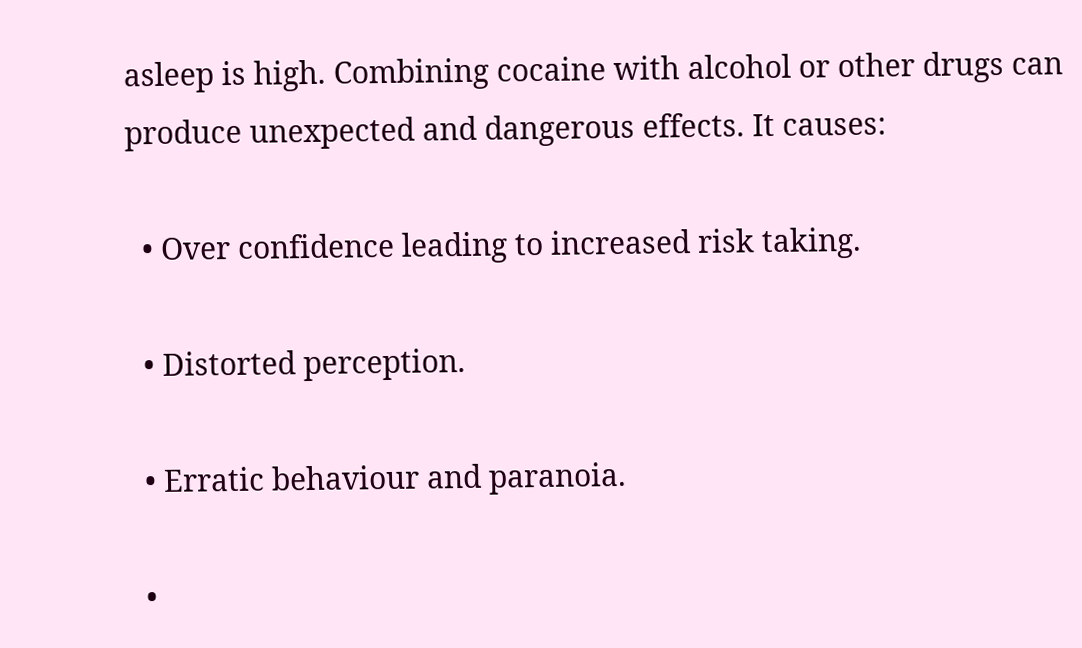asleep is high. Combining cocaine with alcohol or other drugs can produce unexpected and dangerous effects. It causes:

  • Over confidence leading to increased risk taking.

  • Distorted perception.

  • Erratic behaviour and paranoia.

  •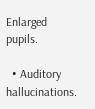Enlarged pupils.

  • Auditory hallucinations.